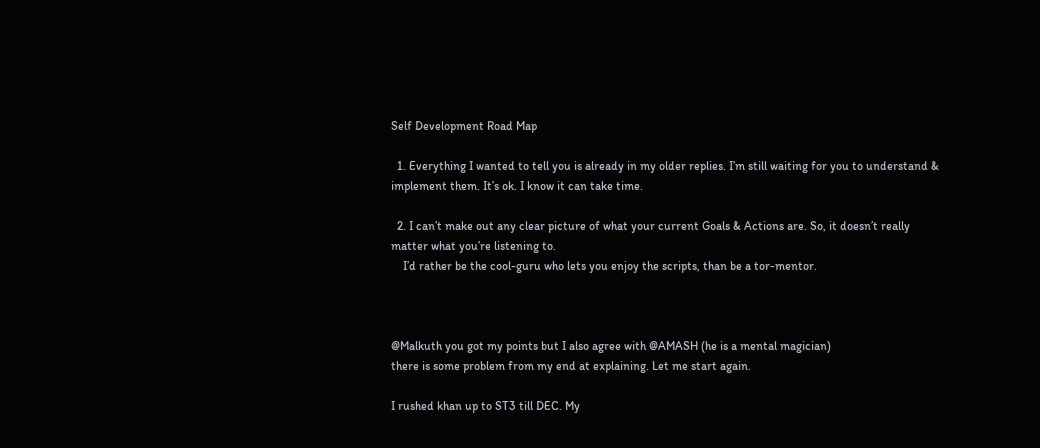Self Development Road Map

  1. Everything I wanted to tell you is already in my older replies. I’m still waiting for you to understand & implement them. It’s ok. I know it can take time.

  2. I can’t make out any clear picture of what your current Goals & Actions are. So, it doesn’t really matter what you’re listening to.
    I’d rather be the cool-guru who lets you enjoy the scripts, than be a tor-mentor.



@Malkuth you got my points but I also agree with @AMASH (he is a mental magician)
there is some problem from my end at explaining. Let me start again.

I rushed khan up to ST3 till DEC. My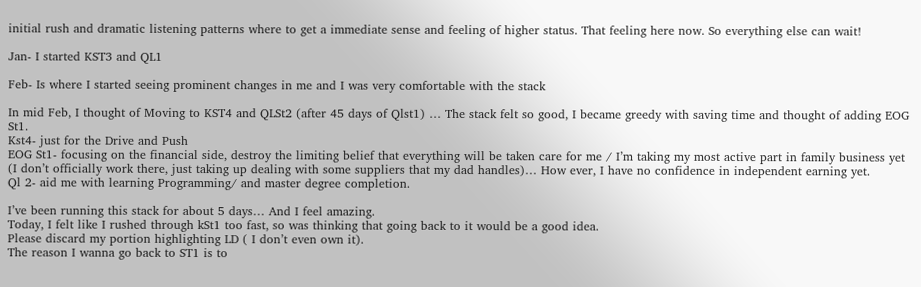initial rush and dramatic listening patterns where to get a immediate sense and feeling of higher status. That feeling here now. So everything else can wait!

Jan- I started KST3 and QL1

Feb- Is where I started seeing prominent changes in me and I was very comfortable with the stack

In mid Feb, I thought of Moving to KST4 and QLSt2 (after 45 days of Qlst1) … The stack felt so good, I became greedy with saving time and thought of adding EOG St1.
Kst4- just for the Drive and Push
EOG St1- focusing on the financial side, destroy the limiting belief that everything will be taken care for me / I’m taking my most active part in family business yet (I don’t officially work there, just taking up dealing with some suppliers that my dad handles)… How ever, I have no confidence in independent earning yet.
Ql 2- aid me with learning Programming/ and master degree completion.

I’ve been running this stack for about 5 days… And I feel amazing.
Today, I felt like I rushed through kSt1 too fast, so was thinking that going back to it would be a good idea.
Please discard my portion highlighting LD ( I don’t even own it).
The reason I wanna go back to ST1 is to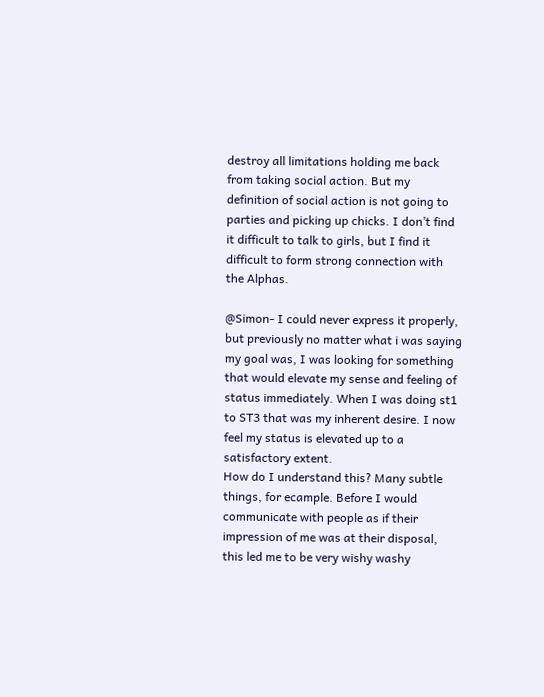destroy all limitations holding me back from taking social action. But my definition of social action is not going to parties and picking up chicks. I don’t find it difficult to talk to girls, but I find it difficult to form strong connection with the Alphas.

@Simon- I could never express it properly, but previously no matter what i was saying my goal was, I was looking for something that would elevate my sense and feeling of status immediately. When I was doing st1 to ST3 that was my inherent desire. I now feel my status is elevated up to a satisfactory extent.
How do I understand this? Many subtle things, for ecample. Before I would communicate with people as if their impression of me was at their disposal, this led me to be very wishy washy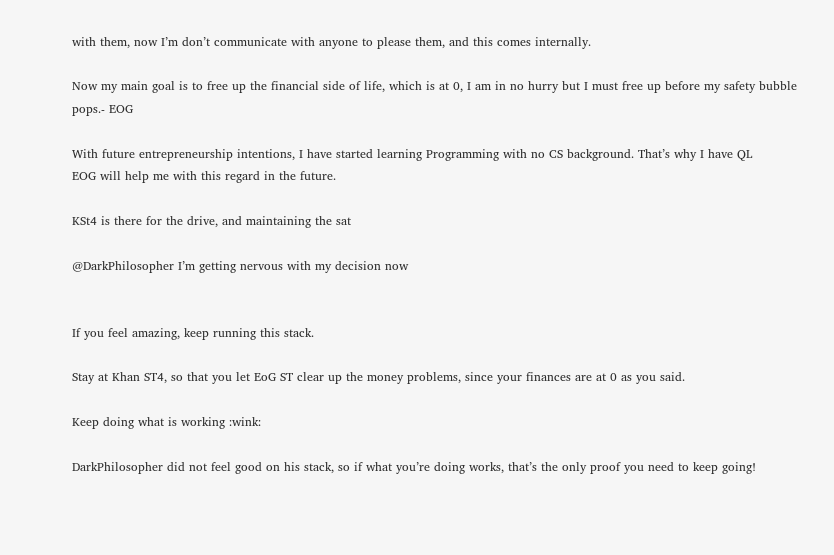with them, now I’m don’t communicate with anyone to please them, and this comes internally.

Now my main goal is to free up the financial side of life, which is at 0, I am in no hurry but I must free up before my safety bubble pops.- EOG

With future entrepreneurship intentions, I have started learning Programming with no CS background. That’s why I have QL
EOG will help me with this regard in the future.

KSt4 is there for the drive, and maintaining the sat

@DarkPhilosopher I’m getting nervous with my decision now


If you feel amazing, keep running this stack.

Stay at Khan ST4, so that you let EoG ST clear up the money problems, since your finances are at 0 as you said.

Keep doing what is working :wink:

DarkPhilosopher did not feel good on his stack, so if what you’re doing works, that’s the only proof you need to keep going!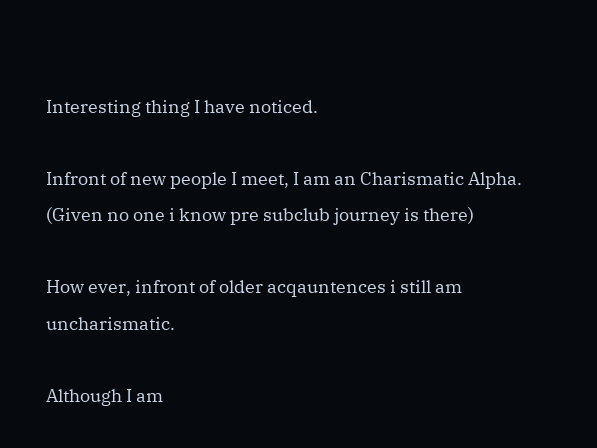Interesting thing I have noticed.

Infront of new people I meet, I am an Charismatic Alpha. (Given no one i know pre subclub journey is there)

How ever, infront of older acqauntences i still am uncharismatic.

Although I am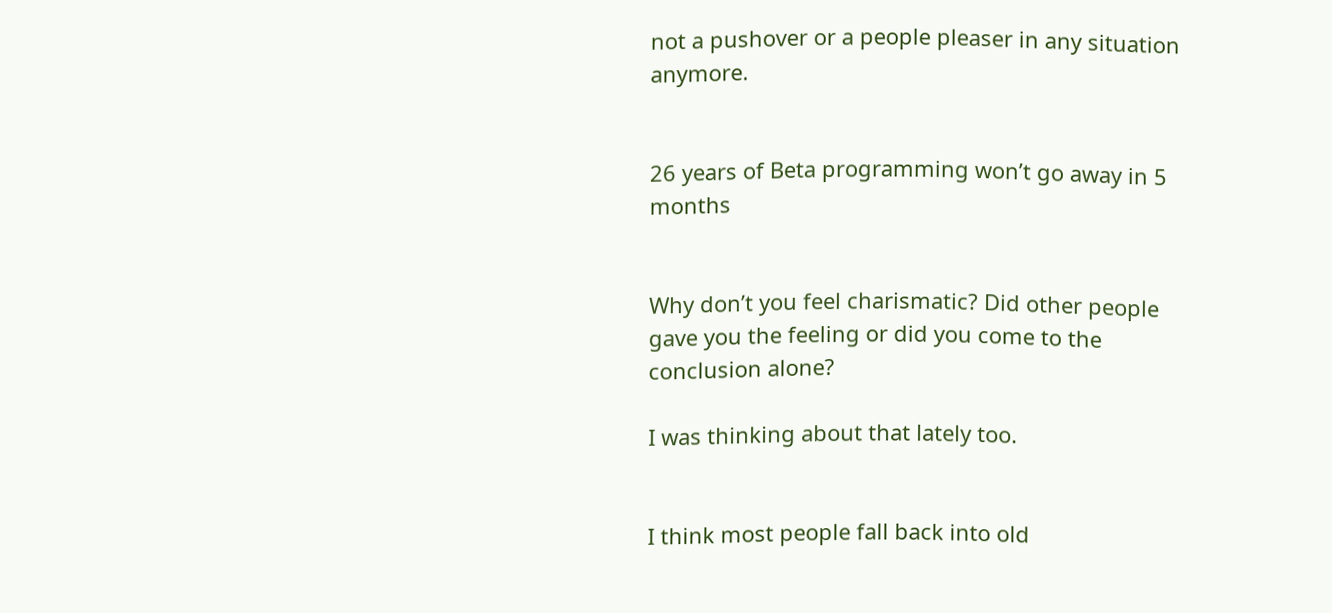not a pushover or a people pleaser in any situation anymore.


26 years of Beta programming won’t go away in 5 months


Why don’t you feel charismatic? Did other people gave you the feeling or did you come to the conclusion alone?

I was thinking about that lately too.


I think most people fall back into old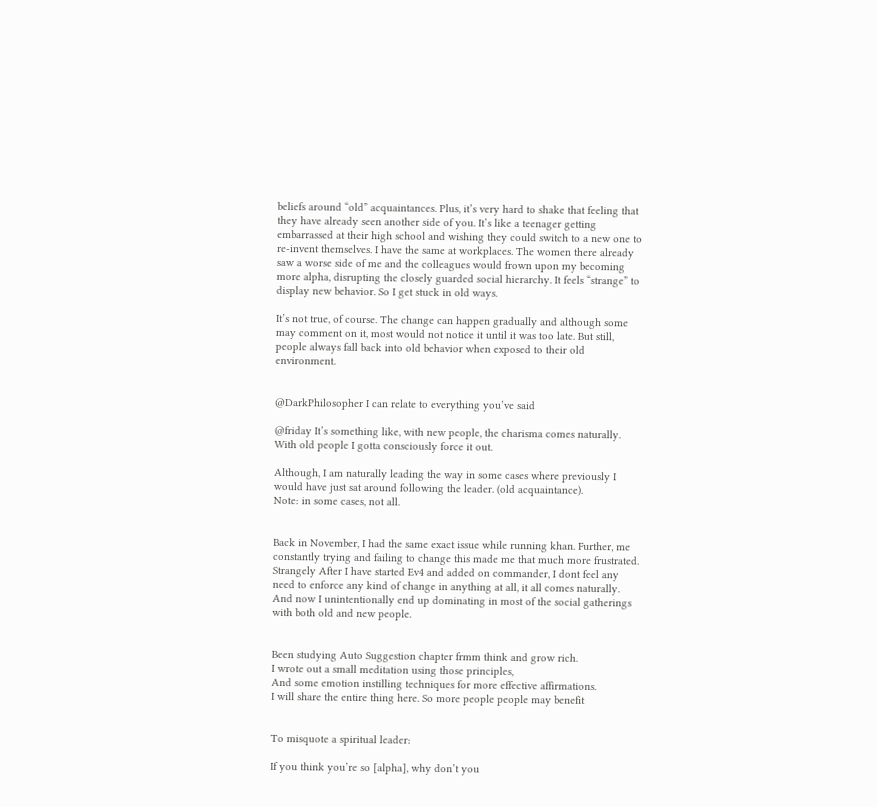beliefs around “old” acquaintances. Plus, it’s very hard to shake that feeling that they have already seen another side of you. It’s like a teenager getting embarrassed at their high school and wishing they could switch to a new one to re-invent themselves. I have the same at workplaces. The women there already saw a worse side of me and the colleagues would frown upon my becoming more alpha, disrupting the closely guarded social hierarchy. It feels “strange” to display new behavior. So I get stuck in old ways.

It’s not true, of course. The change can happen gradually and although some may comment on it, most would not notice it until it was too late. But still, people always fall back into old behavior when exposed to their old environment.


@DarkPhilosopher I can relate to everything you’ve said

@friday It’s something like, with new people, the charisma comes naturally. With old people I gotta consciously force it out.

Although, I am naturally leading the way in some cases where previously I would have just sat around following the leader. (old acquaintance).
Note: in some cases, not all.


Back in November, I had the same exact issue while running khan. Further, me constantly trying and failing to change this made me that much more frustrated.
Strangely After I have started Ev4 and added on commander, I dont feel any need to enforce any kind of change in anything at all, it all comes naturally. And now I unintentionally end up dominating in most of the social gatherings with both old and new people.


Been studying Auto Suggestion chapter frmm think and grow rich.
I wrote out a small meditation using those principles,
And some emotion instilling techniques for more effective affirmations.
I will share the entire thing here. So more people people may benefit


To misquote a spiritual leader:

If you think you’re so [alpha], why don’t you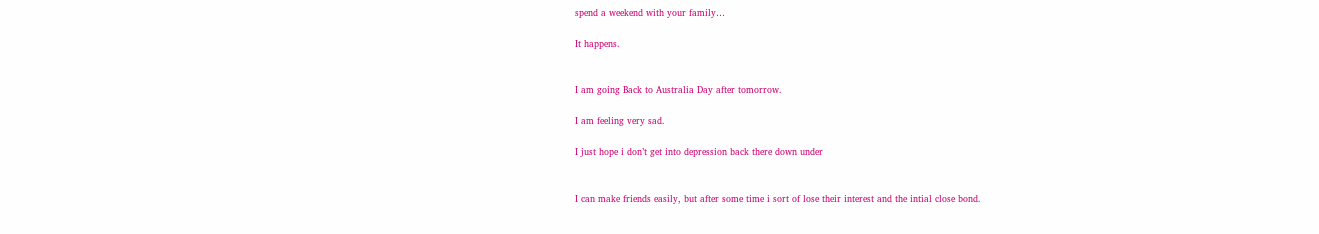spend a weekend with your family…

It happens.


I am going Back to Australia Day after tomorrow.

I am feeling very sad.

I just hope i don’t get into depression back there down under


I can make friends easily, but after some time i sort of lose their interest and the intial close bond.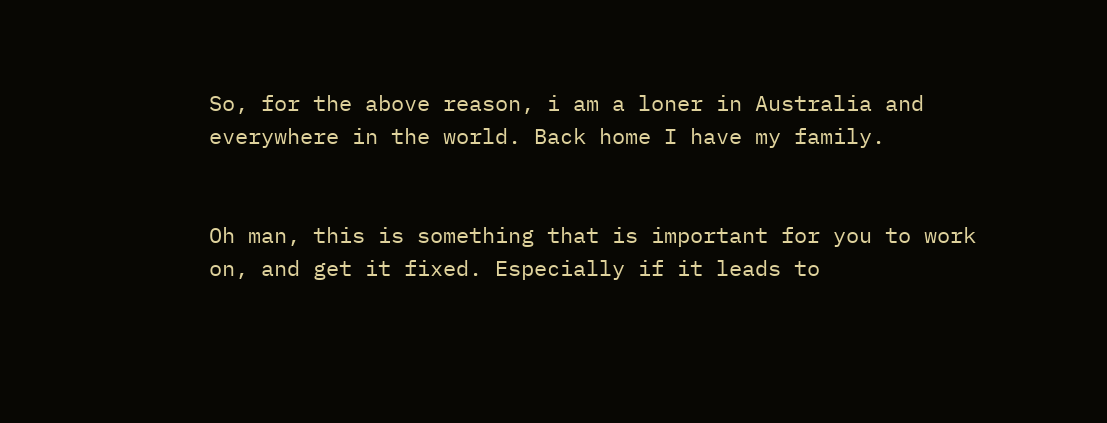So, for the above reason, i am a loner in Australia and everywhere in the world. Back home I have my family.


Oh man, this is something that is important for you to work on, and get it fixed. Especially if it leads to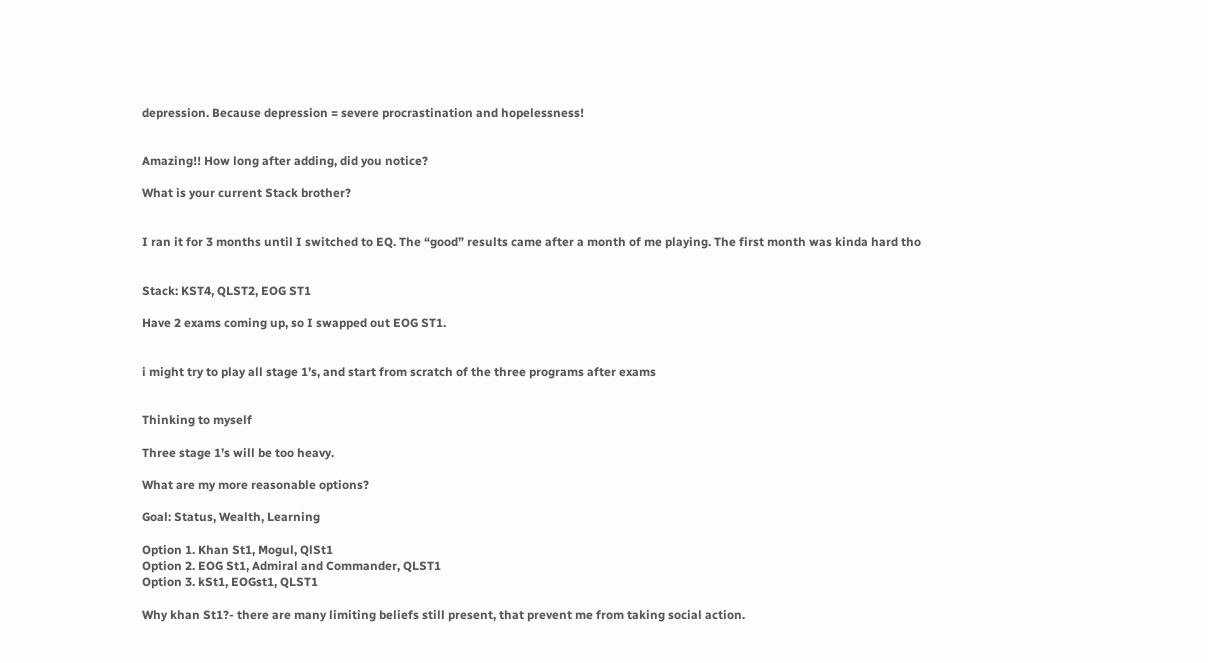depression. Because depression = severe procrastination and hopelessness!


Amazing!! How long after adding, did you notice?

What is your current Stack brother?


I ran it for 3 months until I switched to EQ. The “good” results came after a month of me playing. The first month was kinda hard tho


Stack: KST4, QLST2, EOG ST1

Have 2 exams coming up, so I swapped out EOG ST1.


i might try to play all stage 1’s, and start from scratch of the three programs after exams


Thinking to myself

Three stage 1’s will be too heavy.

What are my more reasonable options?

Goal: Status, Wealth, Learning

Option 1. Khan St1, Mogul, QlSt1
Option 2. EOG St1, Admiral and Commander, QLST1
Option 3. kSt1, EOGst1, QLST1

Why khan St1?- there are many limiting beliefs still present, that prevent me from taking social action.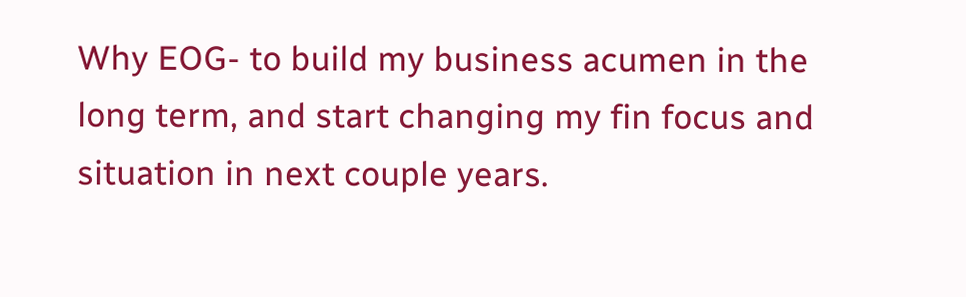Why EOG- to build my business acumen in the long term, and start changing my fin focus and situation in next couple years.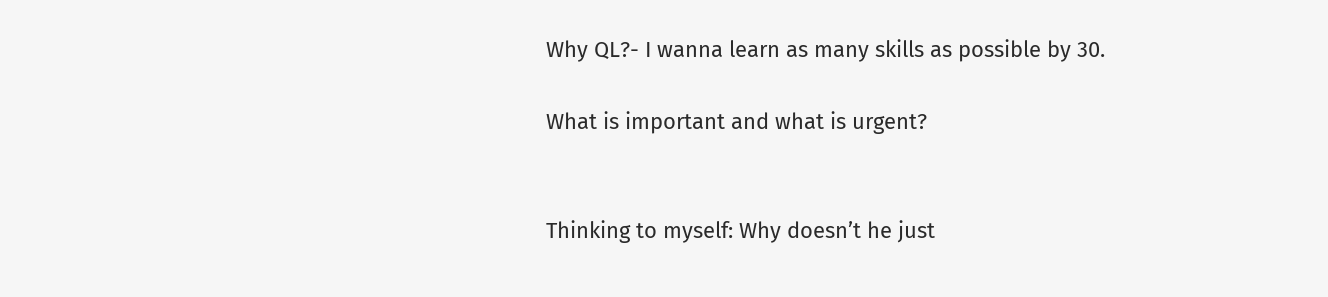Why QL?- I wanna learn as many skills as possible by 30.

What is important and what is urgent?


Thinking to myself: Why doesn’t he just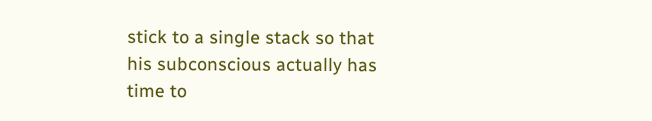stick to a single stack so that his subconscious actually has time to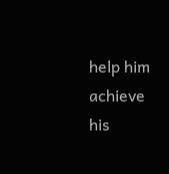help him achieve his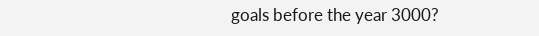goals before the year 3000?